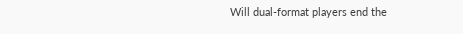Will dual-format players end the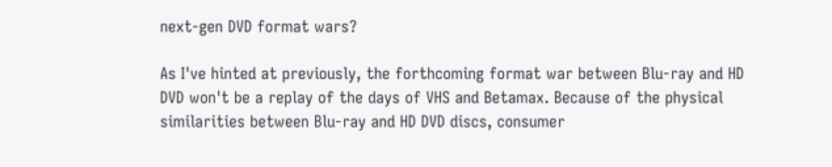next-gen DVD format wars?

As I've hinted at previously, the forthcoming format war between Blu-ray and HD DVD won't be a replay of the days of VHS and Betamax. Because of the physical similarities between Blu-ray and HD DVD discs, consumer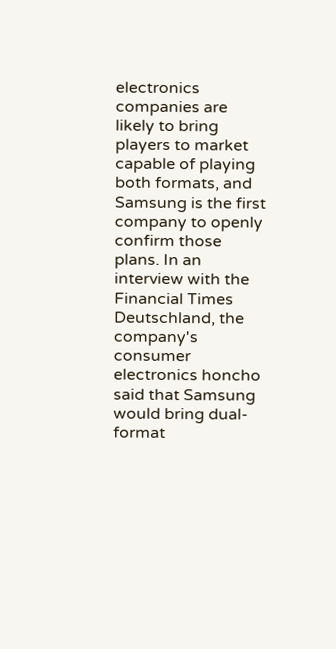electronics companies are likely to bring players to market capable of playing both formats, and Samsung is the first company to openly confirm those plans. In an interview with the Financial Times Deutschland, the company's consumer electronics honcho said that Samsung would bring dual-format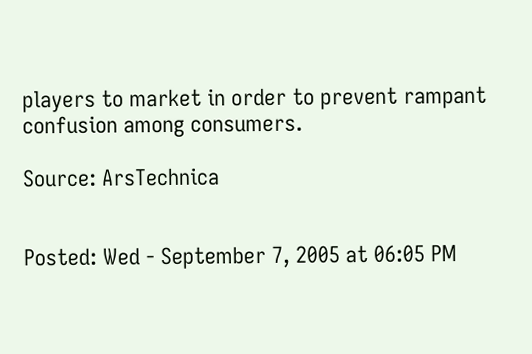players to market in order to prevent rampant confusion among consumers.

Source: ArsTechnica


Posted: Wed - September 7, 2005 at 06:05 PM